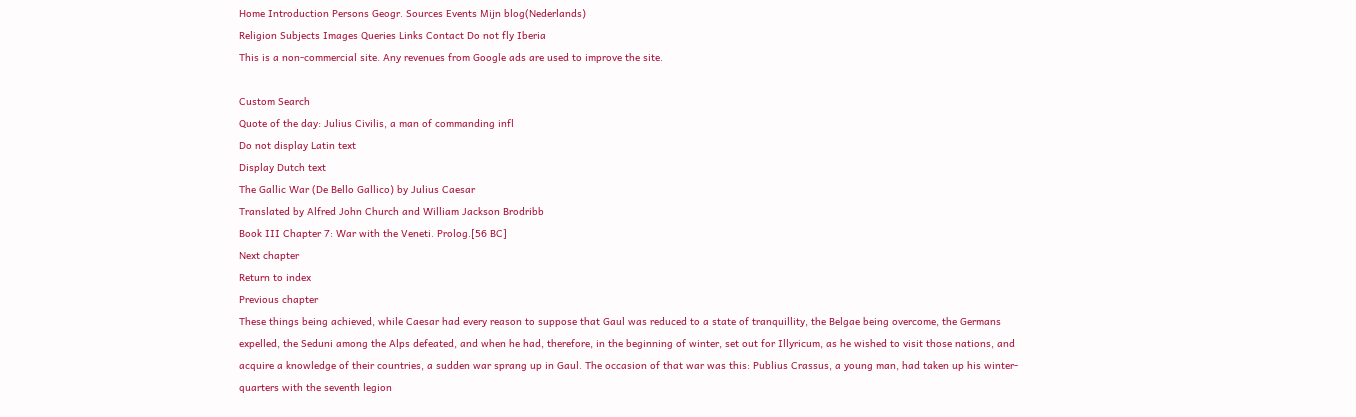Home Introduction Persons Geogr. Sources Events Mijn blog(Nederlands)
Religion Subjects Images Queries Links Contact Do not fly Iberia
This is a non-commercial site. Any revenues from Google ads are used to improve the site.

Custom Search
Quote of the day: Julius Civilis, a man of commanding infl
Do not display Latin text
Display Dutch text
The Gallic War (De Bello Gallico) by Julius Caesar
Translated by Alfred John Church and William Jackson Brodribb
Book III Chapter 7: War with the Veneti. Prolog.[56 BC]
Next chapter
Return to index
Previous chapter
These things being achieved, while Caesar had every reason to suppose that Gaul was reduced to a state of tranquillity, the Belgae being overcome, the Germans expelled, the Seduni among the Alps defeated, and when he had, therefore, in the beginning of winter, set out for Illyricum, as he wished to visit those nations, and acquire a knowledge of their countries, a sudden war sprang up in Gaul. The occasion of that war was this: Publius Crassus, a young man, had taken up his winter-quarters with the seventh legion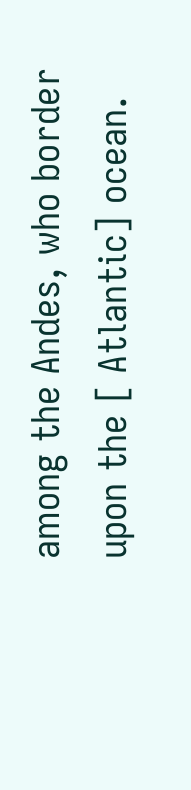among the Andes, who border upon the [ Atlantic] ocean.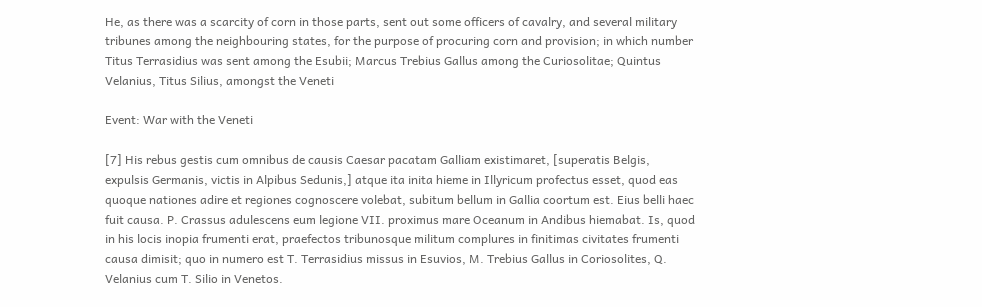He, as there was a scarcity of corn in those parts, sent out some officers of cavalry, and several military tribunes among the neighbouring states, for the purpose of procuring corn and provision; in which number Titus Terrasidius was sent among the Esubii; Marcus Trebius Gallus among the Curiosolitae; Quintus Velanius, Titus Silius, amongst the Veneti

Event: War with the Veneti

[7] His rebus gestis cum omnibus de causis Caesar pacatam Galliam existimaret, [superatis Belgis, expulsis Germanis, victis in Alpibus Sedunis,] atque ita inita hieme in Illyricum profectus esset, quod eas quoque nationes adire et regiones cognoscere volebat, subitum bellum in Gallia coortum est. Eius belli haec fuit causa. P. Crassus adulescens eum legione VII. proximus mare Oceanum in Andibus hiemabat. Is, quod in his locis inopia frumenti erat, praefectos tribunosque militum complures in finitimas civitates frumenti causa dimisit; quo in numero est T. Terrasidius missus in Esuvios, M. Trebius Gallus in Coriosolites, Q. Velanius cum T. Silio in Venetos.